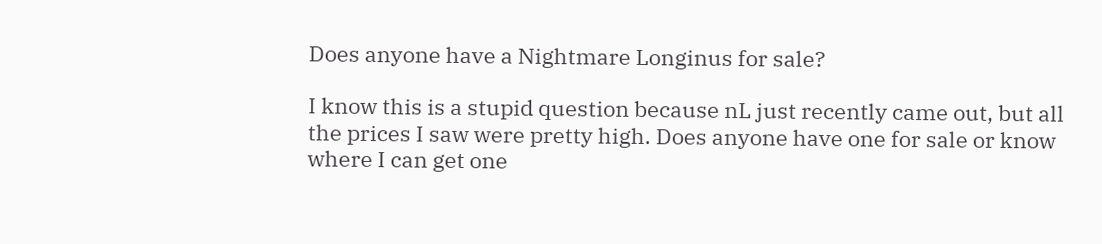Does anyone have a Nightmare Longinus for sale?

I know this is a stupid question because nL just recently came out, but all the prices I saw were pretty high. Does anyone have one for sale or know where I can get one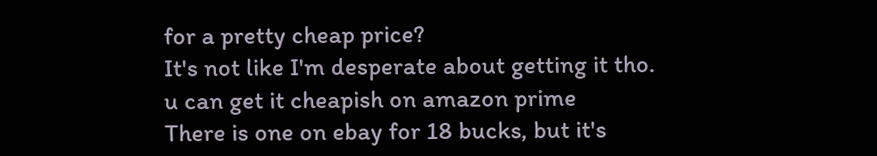for a pretty cheap price?
It's not like I'm desperate about getting it tho.
u can get it cheapish on amazon prime
There is one on ebay for 18 bucks, but it's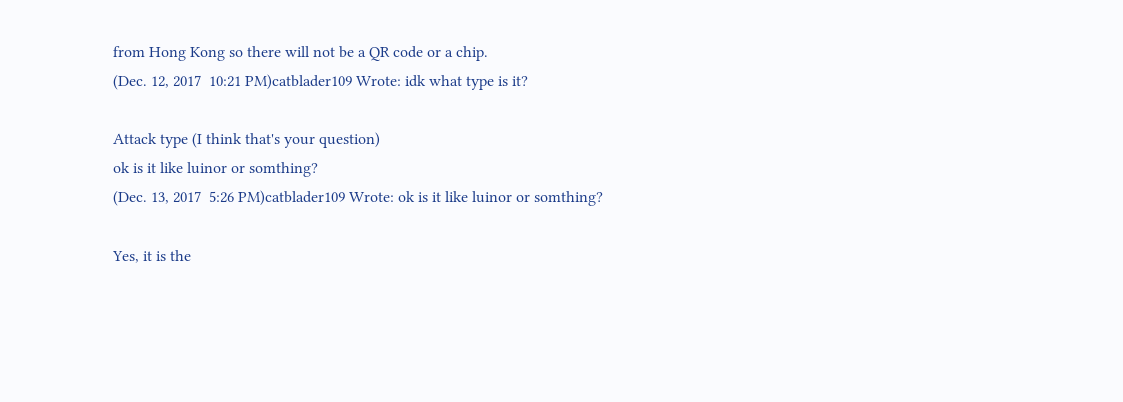from Hong Kong so there will not be a QR code or a chip.
(Dec. 12, 2017  10:21 PM)catblader109 Wrote: idk what type is it?

Attack type (I think that's your question)
ok is it like luinor or somthing?
(Dec. 13, 2017  5:26 PM)catblader109 Wrote: ok is it like luinor or somthing?

Yes, it is the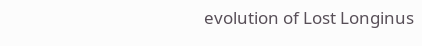evolution of Lost Longinus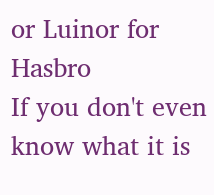or Luinor for Hasbro
If you don't even know what it is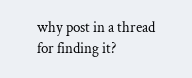why post in a thread for finding it?